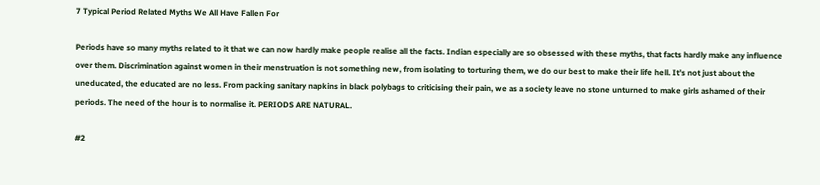7 Typical Period Related Myths We All Have Fallen For

Periods have so many myths related to it that we can now hardly make people realise all the facts. Indian especially are so obsessed with these myths, that facts hardly make any influence over them. Discrimination against women in their menstruation is not something new, from isolating to torturing them, we do our best to make their life hell. It’s not just about the uneducated, the educated are no less. From packing sanitary napkins in black polybags to criticising their pain, we as a society leave no stone unturned to make girls ashamed of their periods. The need of the hour is to normalise it. PERIODS ARE NATURAL.

#2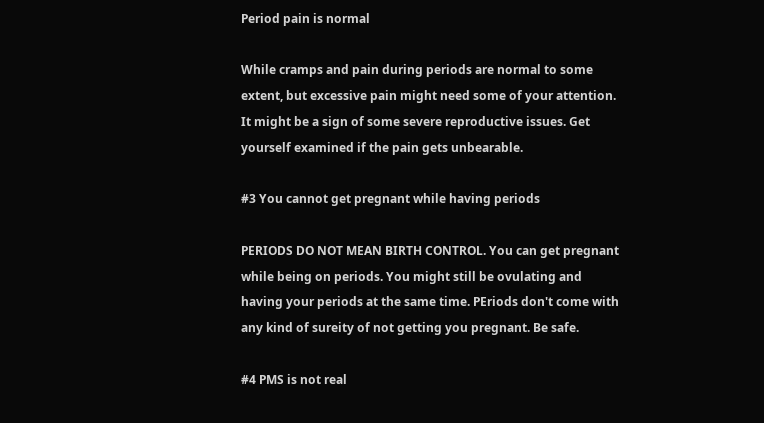Period pain is normal

While cramps and pain during periods are normal to some extent, but excessive pain might need some of your attention. It might be a sign of some severe reproductive issues. Get yourself examined if the pain gets unbearable.

#3 You cannot get pregnant while having periods

PERIODS DO NOT MEAN BIRTH CONTROL. You can get pregnant while being on periods. You might still be ovulating and having your periods at the same time. PEriods don't come with any kind of sureity of not getting you pregnant. Be safe.

#4 PMS is not real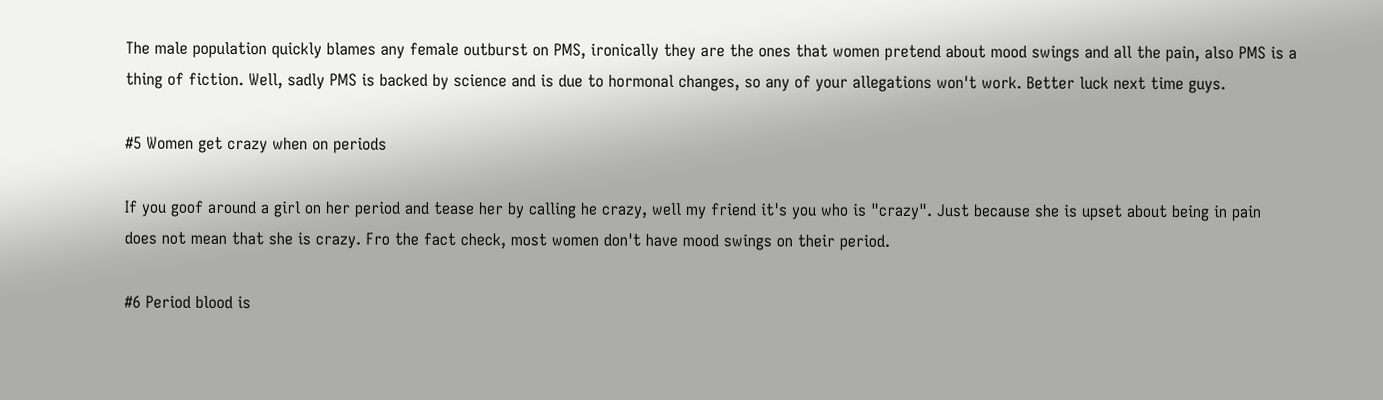The male population quickly blames any female outburst on PMS, ironically they are the ones that women pretend about mood swings and all the pain, also PMS is a thing of fiction. Well, sadly PMS is backed by science and is due to hormonal changes, so any of your allegations won't work. Better luck next time guys.

#5 Women get crazy when on periods

If you goof around a girl on her period and tease her by calling he crazy, well my friend it's you who is "crazy". Just because she is upset about being in pain does not mean that she is crazy. Fro the fact check, most women don't have mood swings on their period.

#6 Period blood is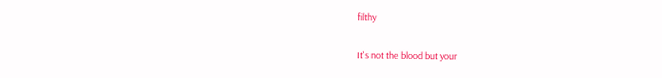filthy

It's not the blood but your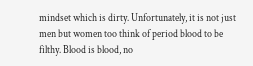mindset which is dirty. Unfortunately, it is not just men but women too think of period blood to be filthy. Blood is blood, no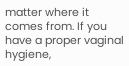matter where it comes from. If you have a proper vaginal hygiene,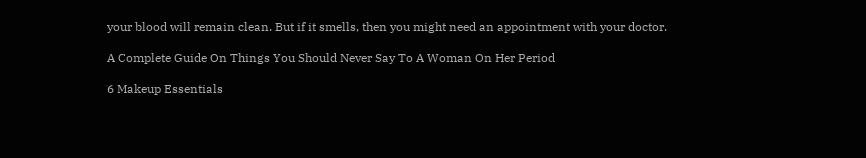your blood will remain clean. But if it smells, then you might need an appointment with your doctor.

A Complete Guide On Things You Should Never Say To A Woman On Her Period

6 Makeup Essentials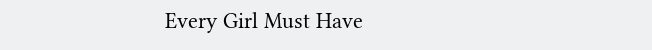Every Girl Must Have